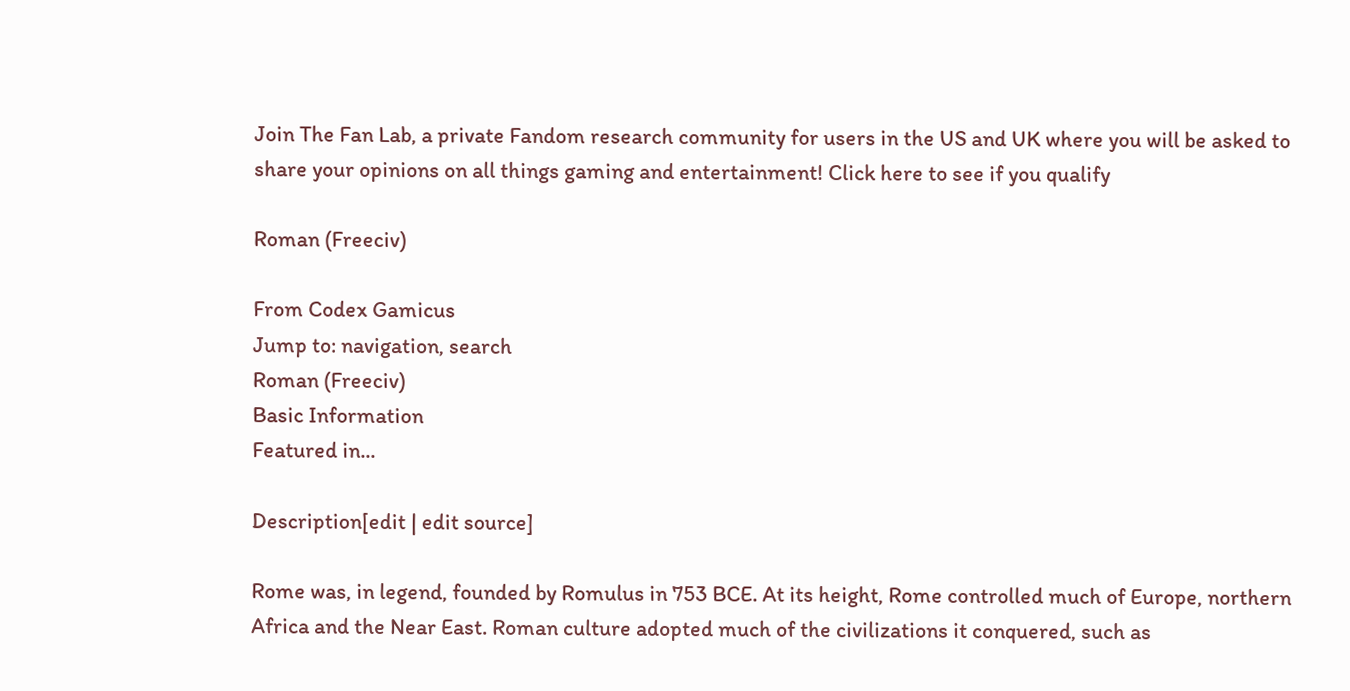Join The Fan Lab, a private Fandom research community for users in the US and UK where you will be asked to share your opinions on all things gaming and entertainment! Click here to see if you qualify

Roman (Freeciv)

From Codex Gamicus
Jump to: navigation, search
Roman (Freeciv)
Basic Information
Featured in...

Description[edit | edit source]

Rome was, in legend, founded by Romulus in 753 BCE. At its height, Rome controlled much of Europe, northern Africa and the Near East. Roman culture adopted much of the civilizations it conquered, such as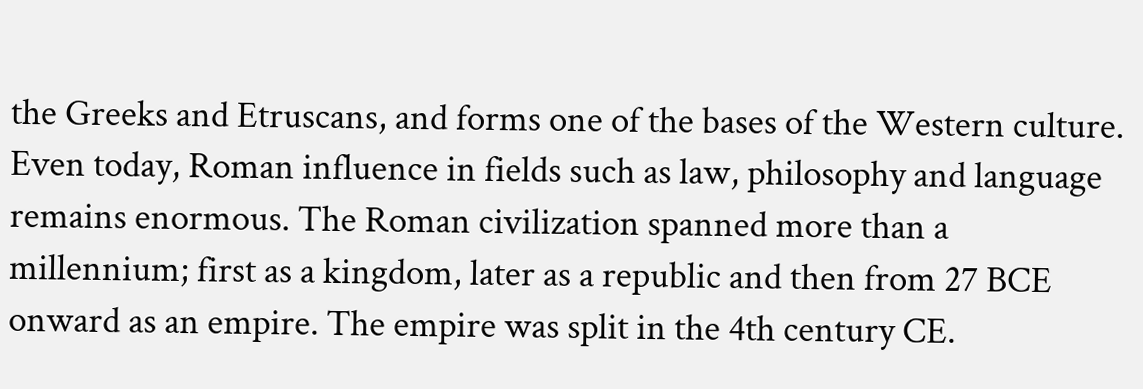the Greeks and Etruscans, and forms one of the bases of the Western culture. Even today, Roman influence in fields such as law, philosophy and language remains enormous. The Roman civilization spanned more than a millennium; first as a kingdom, later as a republic and then from 27 BCE onward as an empire. The empire was split in the 4th century CE.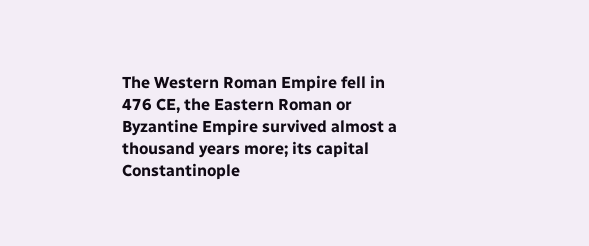The Western Roman Empire fell in 476 CE, the Eastern Roman or Byzantine Empire survived almost a thousand years more; its capital Constantinople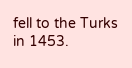fell to the Turks in 1453.